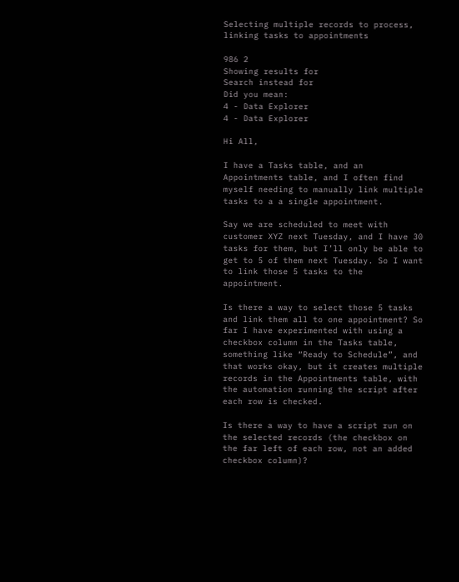Selecting multiple records to process, linking tasks to appointments

986 2
Showing results for
Search instead for
Did you mean:
4 - Data Explorer
4 - Data Explorer

Hi All,

I have a Tasks table, and an Appointments table, and I often find myself needing to manually link multiple tasks to a a single appointment.

Say we are scheduled to meet with customer XYZ next Tuesday, and I have 30 tasks for them, but I’ll only be able to get to 5 of them next Tuesday. So I want to link those 5 tasks to the appointment.

Is there a way to select those 5 tasks and link them all to one appointment? So far I have experimented with using a checkbox column in the Tasks table, something like “Ready to Schedule”, and that works okay, but it creates multiple records in the Appointments table, with the automation running the script after each row is checked.

Is there a way to have a script run on the selected records (the checkbox on the far left of each row, not an added checkbox column)?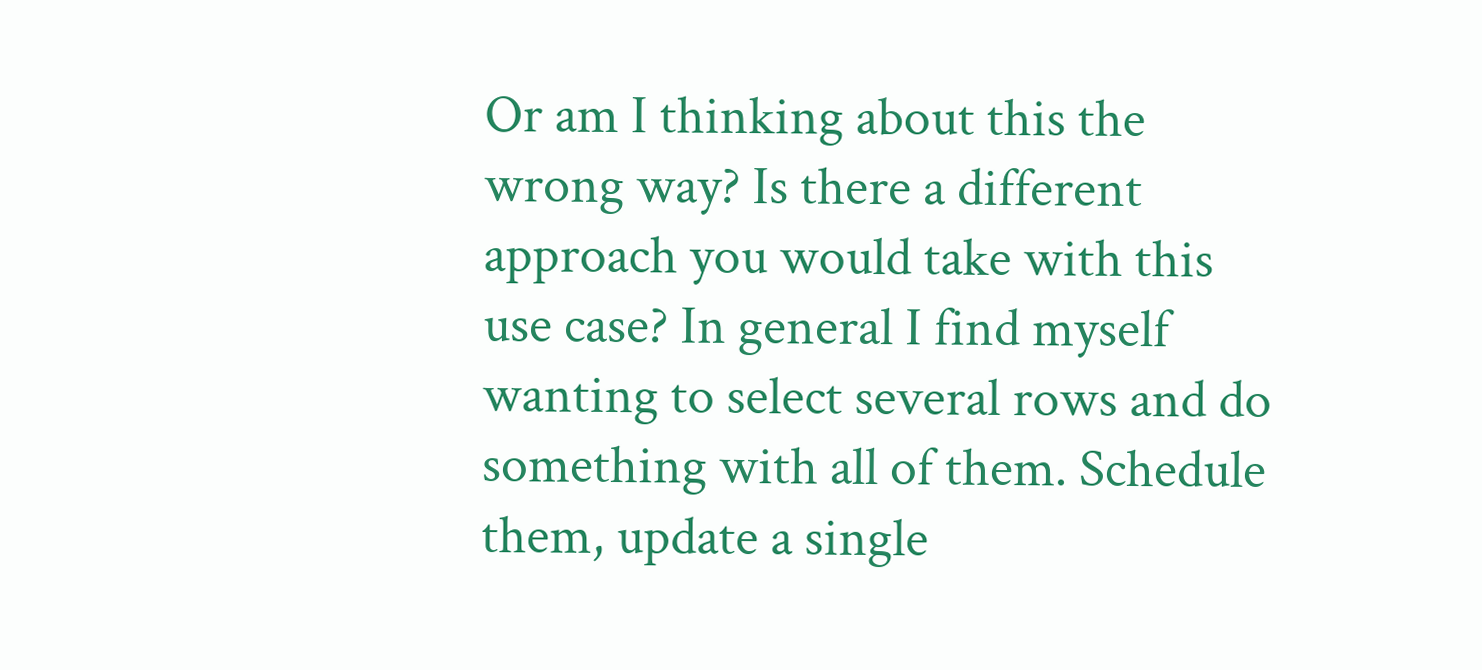Or am I thinking about this the wrong way? Is there a different approach you would take with this use case? In general I find myself wanting to select several rows and do something with all of them. Schedule them, update a single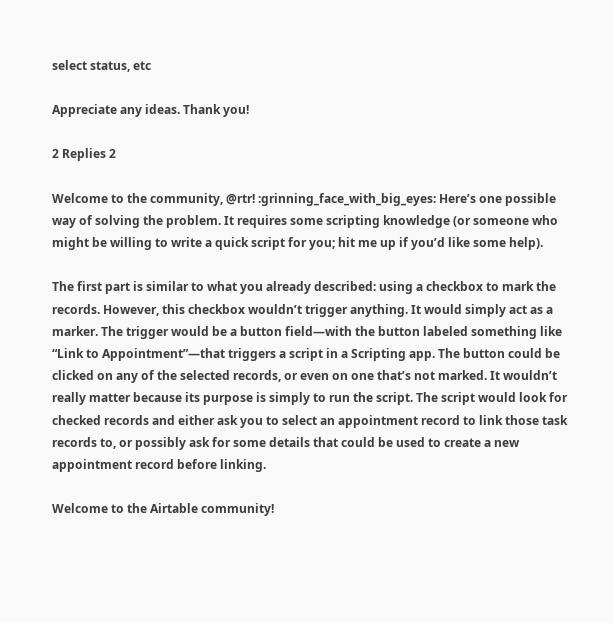select status, etc

Appreciate any ideas. Thank you!

2 Replies 2

Welcome to the community, @rtr! :grinning_face_with_big_eyes: Here’s one possible way of solving the problem. It requires some scripting knowledge (or someone who might be willing to write a quick script for you; hit me up if you’d like some help).

The first part is similar to what you already described: using a checkbox to mark the records. However, this checkbox wouldn’t trigger anything. It would simply act as a marker. The trigger would be a button field—with the button labeled something like “Link to Appointment”—that triggers a script in a Scripting app. The button could be clicked on any of the selected records, or even on one that’s not marked. It wouldn’t really matter because its purpose is simply to run the script. The script would look for checked records and either ask you to select an appointment record to link those task records to, or possibly ask for some details that could be used to create a new appointment record before linking.

Welcome to the Airtable community!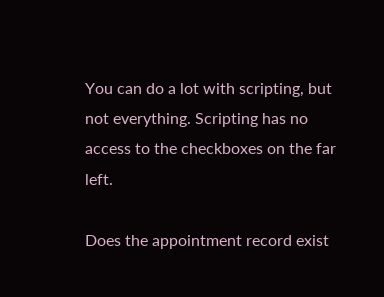You can do a lot with scripting, but not everything. Scripting has no access to the checkboxes on the far left.

Does the appointment record exist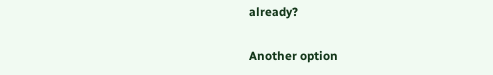already?

Another option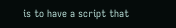is to have a script that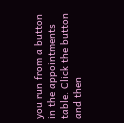you run from a button in the appointments table. Click the button and then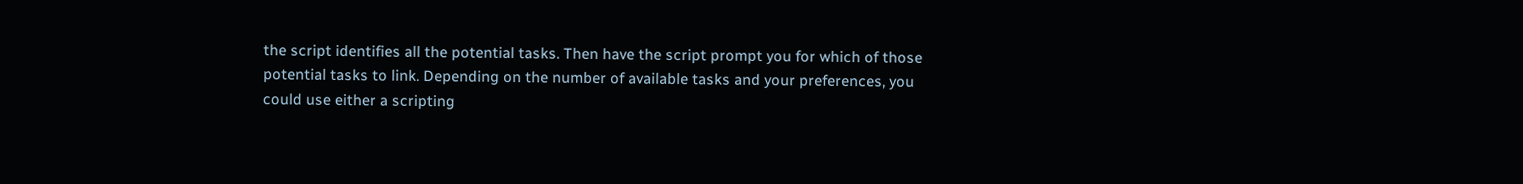the script identifies all the potential tasks. Then have the script prompt you for which of those potential tasks to link. Depending on the number of available tasks and your preferences, you could use either a scripting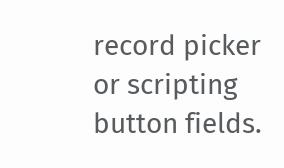record picker or scripting button fields.